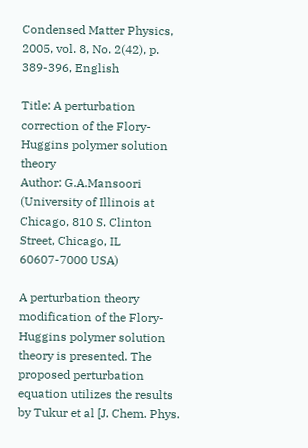Condensed Matter Physics, 2005, vol. 8, No. 2(42), p. 389-396, English

Title: A perturbation correction of the Flory-Huggins polymer solution theory
Author: G.A.Mansoori (University of Illinois at Chicago, 810 S. Clinton Street, Chicago, IL 60607-7000 USA)

A perturbation theory modification of the Flory-Huggins polymer solution theory is presented. The proposed perturbation equation utilizes the results by Tukur et al [J. Chem. Phys.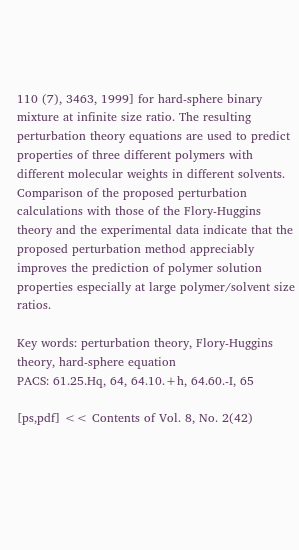110 (7), 3463, 1999] for hard-sphere binary mixture at infinite size ratio. The resulting perturbation theory equations are used to predict properties of three different polymers with different molecular weights in different solvents. Comparison of the proposed perturbation calculations with those of the Flory-Huggins theory and the experimental data indicate that the proposed perturbation method appreciably improves the prediction of polymer solution properties especially at large polymer/solvent size ratios.

Key words: perturbation theory, Flory-Huggins theory, hard-sphere equation
PACS: 61.25.Hq, 64, 64.10.+h, 64.60.-I, 65

[ps,pdf] << Contents of Vol. 8, No. 2(42)